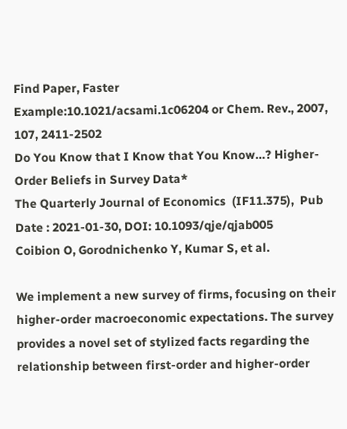Find Paper, Faster
Example:10.1021/acsami.1c06204 or Chem. Rev., 2007, 107, 2411-2502
Do You Know that I Know that You Know…? Higher-Order Beliefs in Survey Data*
The Quarterly Journal of Economics  (IF11.375),  Pub Date : 2021-01-30, DOI: 10.1093/qje/qjab005
Coibion O, Gorodnichenko Y, Kumar S, et al.

We implement a new survey of firms, focusing on their higher-order macroeconomic expectations. The survey provides a novel set of stylized facts regarding the relationship between first-order and higher-order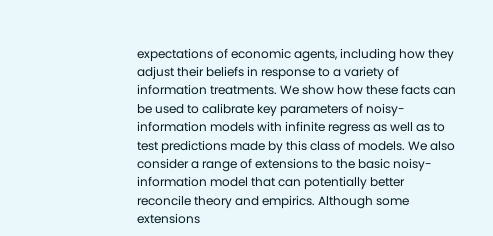expectations of economic agents, including how they adjust their beliefs in response to a variety of information treatments. We show how these facts can be used to calibrate key parameters of noisy-information models with infinite regress as well as to test predictions made by this class of models. We also consider a range of extensions to the basic noisy-information model that can potentially better reconcile theory and empirics. Although some extensions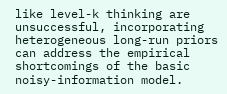like level-k thinking are unsuccessful, incorporating heterogeneous long-run priors can address the empirical shortcomings of the basic noisy-information model.